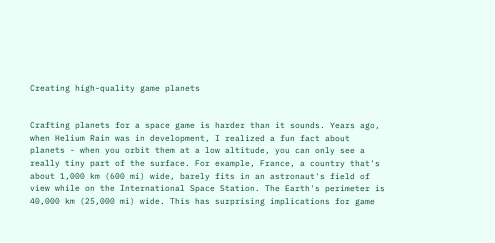Creating high-quality game planets


Crafting planets for a space game is harder than it sounds. Years ago, when Helium Rain was in development, I realized a fun fact about planets - when you orbit them at a low altitude, you can only see a really tiny part of the surface. For example, France, a country that's about 1,000 km (600 mi) wide, barely fits in an astronaut's field of view while on the International Space Station. The Earth's perimeter is 40,000 km (25,000 mi) wide. This has surprising implications for game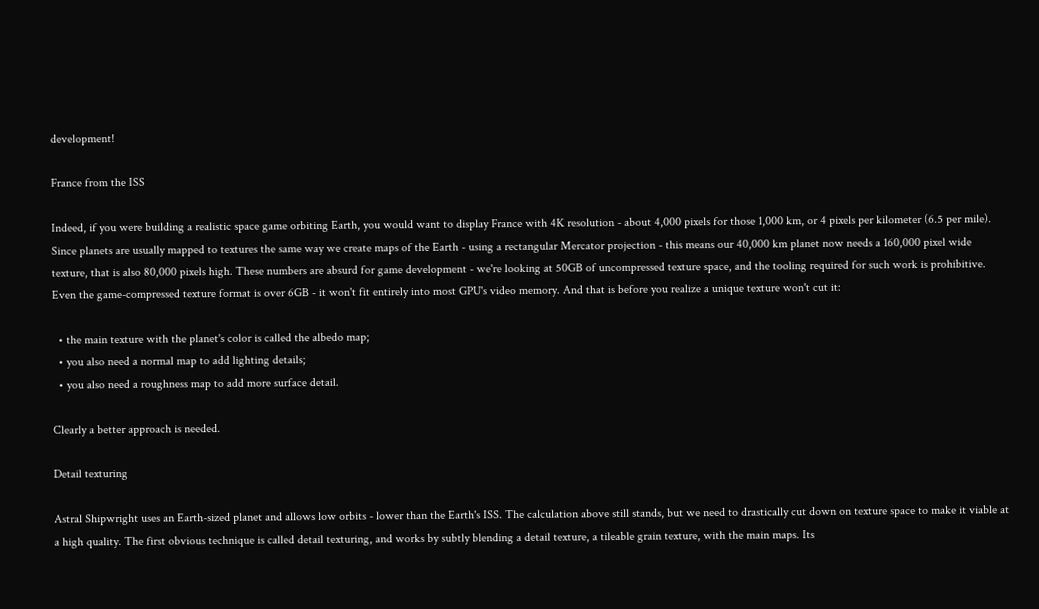development!

France from the ISS

Indeed, if you were building a realistic space game orbiting Earth, you would want to display France with 4K resolution - about 4,000 pixels for those 1,000 km, or 4 pixels per kilometer (6.5 per mile). Since planets are usually mapped to textures the same way we create maps of the Earth - using a rectangular Mercator projection - this means our 40,000 km planet now needs a 160,000 pixel wide texture, that is also 80,000 pixels high. These numbers are absurd for game development - we're looking at 50GB of uncompressed texture space, and the tooling required for such work is prohibitive. Even the game-compressed texture format is over 6GB - it won't fit entirely into most GPU's video memory. And that is before you realize a unique texture won't cut it:

  • the main texture with the planet's color is called the albedo map;
  • you also need a normal map to add lighting details;
  • you also need a roughness map to add more surface detail.

Clearly a better approach is needed.

Detail texturing

Astral Shipwright uses an Earth-sized planet and allows low orbits - lower than the Earth's ISS. The calculation above still stands, but we need to drastically cut down on texture space to make it viable at a high quality. The first obvious technique is called detail texturing, and works by subtly blending a detail texture, a tileable grain texture, with the main maps. Its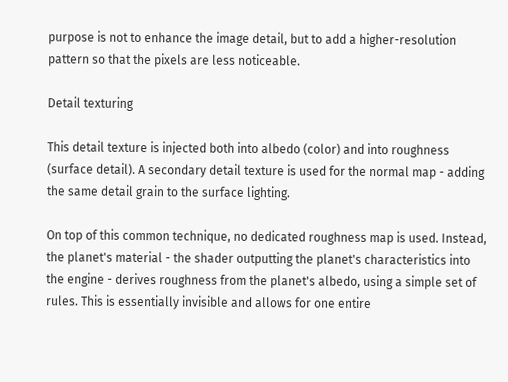purpose is not to enhance the image detail, but to add a higher-resolution pattern so that the pixels are less noticeable.

Detail texturing

This detail texture is injected both into albedo (color) and into roughness (surface detail). A secondary detail texture is used for the normal map - adding the same detail grain to the surface lighting.

On top of this common technique, no dedicated roughness map is used. Instead, the planet's material - the shader outputting the planet's characteristics into the engine - derives roughness from the planet's albedo, using a simple set of rules. This is essentially invisible and allows for one entire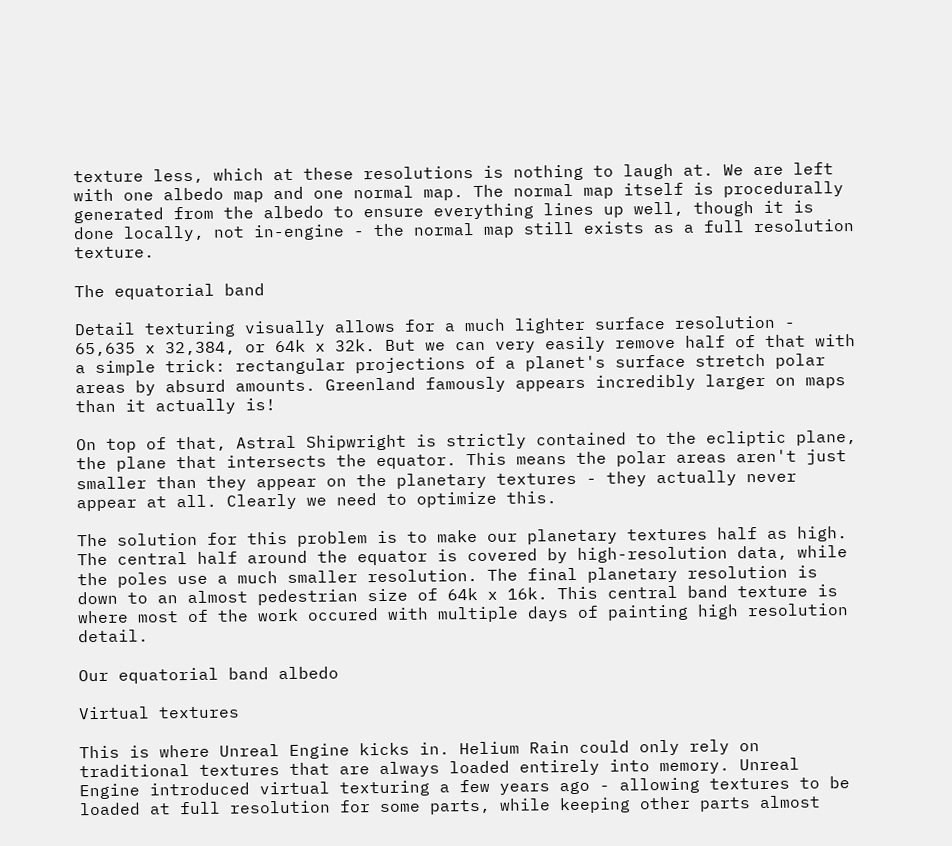texture less, which at these resolutions is nothing to laugh at. We are left with one albedo map and one normal map. The normal map itself is procedurally generated from the albedo to ensure everything lines up well, though it is done locally, not in-engine - the normal map still exists as a full resolution texture.

The equatorial band

Detail texturing visually allows for a much lighter surface resolution - 65,635 x 32,384, or 64k x 32k. But we can very easily remove half of that with a simple trick: rectangular projections of a planet's surface stretch polar areas by absurd amounts. Greenland famously appears incredibly larger on maps than it actually is!

On top of that, Astral Shipwright is strictly contained to the ecliptic plane, the plane that intersects the equator. This means the polar areas aren't just smaller than they appear on the planetary textures - they actually never appear at all. Clearly we need to optimize this.

The solution for this problem is to make our planetary textures half as high. The central half around the equator is covered by high-resolution data, while the poles use a much smaller resolution. The final planetary resolution is down to an almost pedestrian size of 64k x 16k. This central band texture is where most of the work occured with multiple days of painting high resolution detail.

Our equatorial band albedo

Virtual textures

This is where Unreal Engine kicks in. Helium Rain could only rely on traditional textures that are always loaded entirely into memory. Unreal Engine introduced virtual texturing a few years ago - allowing textures to be loaded at full resolution for some parts, while keeping other parts almost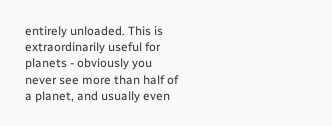entirely unloaded. This is extraordinarily useful for planets - obviously you never see more than half of a planet, and usually even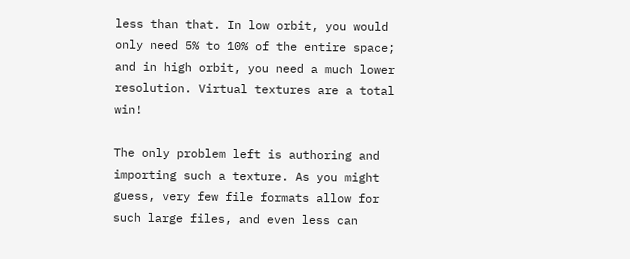less than that. In low orbit, you would only need 5% to 10% of the entire space; and in high orbit, you need a much lower resolution. Virtual textures are a total win!

The only problem left is authoring and importing such a texture. As you might guess, very few file formats allow for such large files, and even less can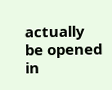actually be opened in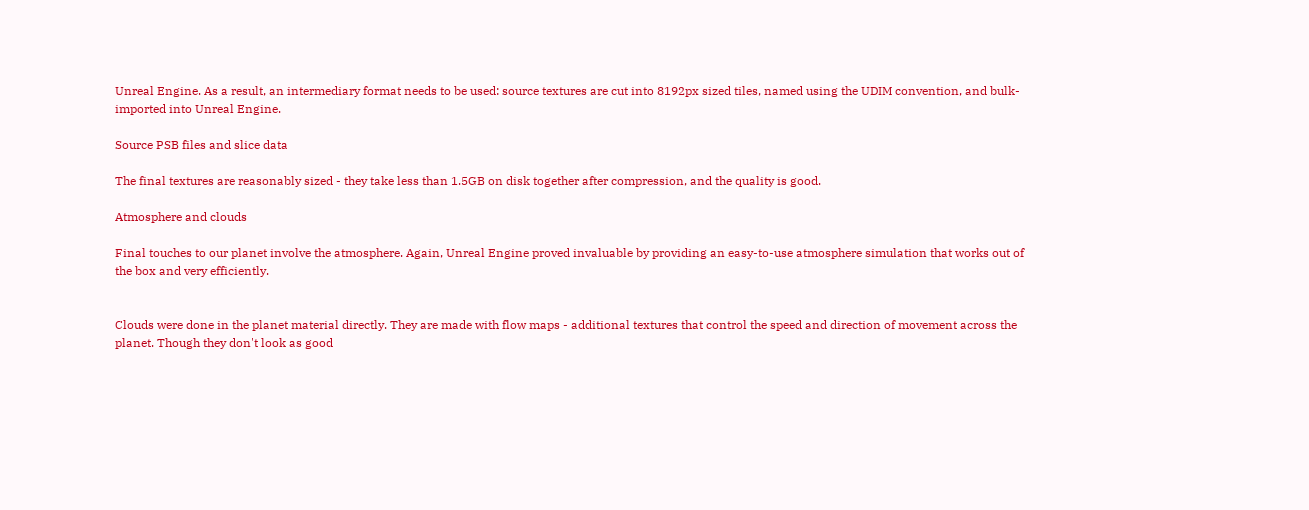Unreal Engine. As a result, an intermediary format needs to be used: source textures are cut into 8192px sized tiles, named using the UDIM convention, and bulk-imported into Unreal Engine.

Source PSB files and slice data

The final textures are reasonably sized - they take less than 1.5GB on disk together after compression, and the quality is good.

Atmosphere and clouds

Final touches to our planet involve the atmosphere. Again, Unreal Engine proved invaluable by providing an easy-to-use atmosphere simulation that works out of the box and very efficiently.


Clouds were done in the planet material directly. They are made with flow maps - additional textures that control the speed and direction of movement across the planet. Though they don't look as good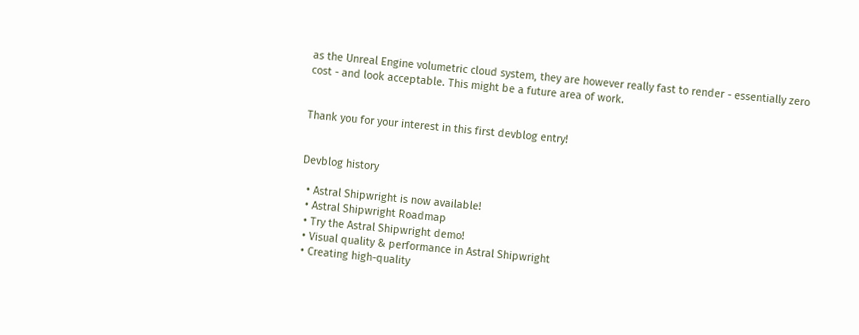as the Unreal Engine volumetric cloud system, they are however really fast to render - essentially zero cost - and look acceptable. This might be a future area of work.


Thank you for your interest in this first devblog entry!


Devblog history

  • Astral Shipwright is now available!
  • Astral Shipwright Roadmap
  • Try the Astral Shipwright demo!
  • Visual quality & performance in Astral Shipwright
  • Creating high-quality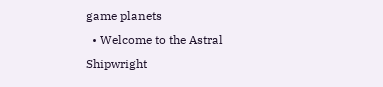game planets
  • Welcome to the Astral Shipwright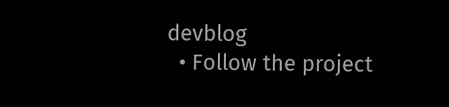devblog
  • Follow the project